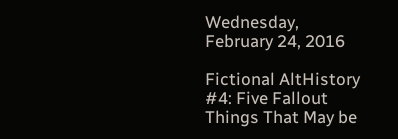Wednesday, February 24, 2016

Fictional AltHistory #4: Five Fallout Things That May be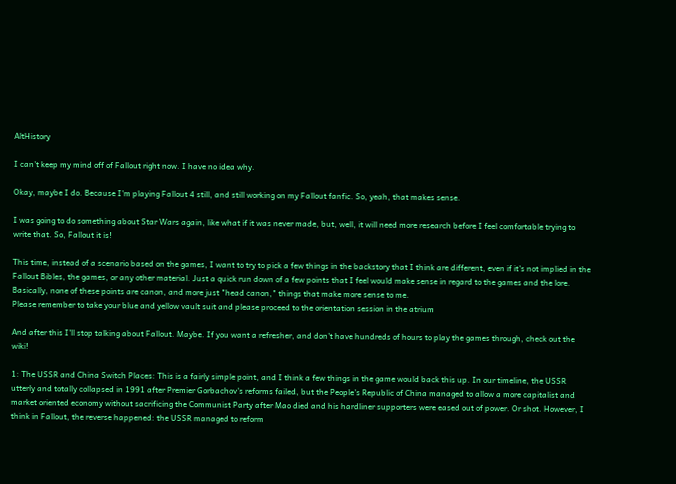AltHistory

I can't keep my mind off of Fallout right now. I have no idea why.

Okay, maybe I do. Because I'm playing Fallout 4 still, and still working on my Fallout fanfic. So, yeah, that makes sense.

I was going to do something about Star Wars again, like what if it was never made, but, well, it will need more research before I feel comfortable trying to write that. So, Fallout it is!

This time, instead of a scenario based on the games, I want to try to pick a few things in the backstory that I think are different, even if it's not implied in the Fallout Bibles, the games, or any other material. Just a quick run down of a few points that I feel would make sense in regard to the games and the lore. Basically, none of these points are canon, and more just "head canon," things that make more sense to me.
Please remember to take your blue and yellow vault suit and please proceed to the orientation session in the atrium

And after this I'll stop talking about Fallout. Maybe. If you want a refresher, and don't have hundreds of hours to play the games through, check out the wiki!

1: The USSR and China Switch Places: This is a fairly simple point, and I think a few things in the game would back this up. In our timeline, the USSR utterly and totally collapsed in 1991 after Premier Gorbachov's reforms failed, but the People's Republic of China managed to allow a more capitalist and market oriented economy without sacrificing the Communist Party after Mao died and his hardliner supporters were eased out of power. Or shot. However, I think in Fallout, the reverse happened: the USSR managed to reform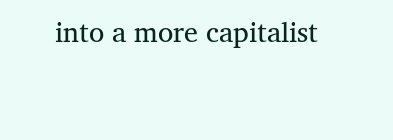into a more capitalist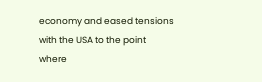economy and eased tensions with the USA to the point where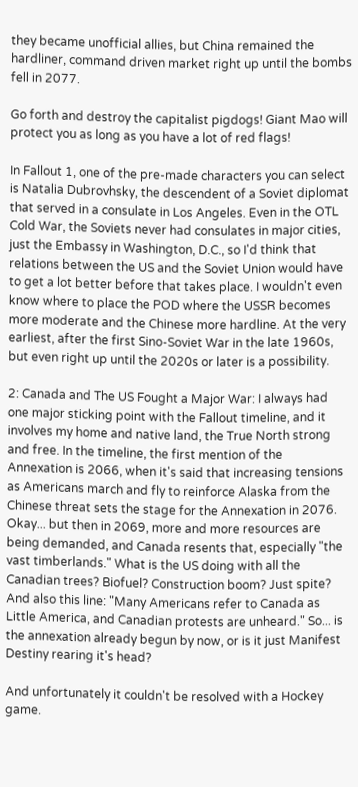they became unofficial allies, but China remained the hardliner, command driven market right up until the bombs fell in 2077.

Go forth and destroy the capitalist pigdogs! Giant Mao will protect you as long as you have a lot of red flags!

In Fallout 1, one of the pre-made characters you can select is Natalia Dubrovhsky, the descendent of a Soviet diplomat that served in a consulate in Los Angeles. Even in the OTL Cold War, the Soviets never had consulates in major cities, just the Embassy in Washington, D.C., so I'd think that relations between the US and the Soviet Union would have to get a lot better before that takes place. I wouldn't even know where to place the POD where the USSR becomes more moderate and the Chinese more hardline. At the very earliest, after the first Sino-Soviet War in the late 1960s, but even right up until the 2020s or later is a possibility.

2: Canada and The US Fought a Major War: I always had one major sticking point with the Fallout timeline, and it involves my home and native land, the True North strong and free. In the timeline, the first mention of the Annexation is 2066, when it's said that increasing tensions as Americans march and fly to reinforce Alaska from the Chinese threat sets the stage for the Annexation in 2076. Okay... but then in 2069, more and more resources are being demanded, and Canada resents that, especially "the vast timberlands." What is the US doing with all the Canadian trees? Biofuel? Construction boom? Just spite? And also this line: "Many Americans refer to Canada as Little America, and Canadian protests are unheard." So... is the annexation already begun by now, or is it just Manifest Destiny rearing it's head?

And unfortunately it couldn't be resolved with a Hockey game.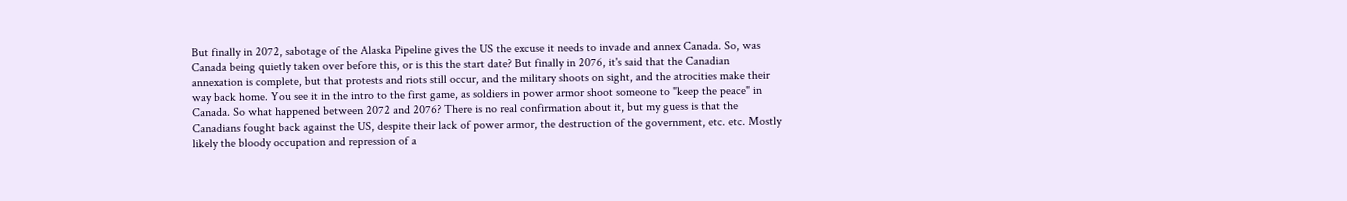But finally in 2072, sabotage of the Alaska Pipeline gives the US the excuse it needs to invade and annex Canada. So, was Canada being quietly taken over before this, or is this the start date? But finally in 2076, it's said that the Canadian annexation is complete, but that protests and riots still occur, and the military shoots on sight, and the atrocities make their way back home. You see it in the intro to the first game, as soldiers in power armor shoot someone to "keep the peace" in Canada. So what happened between 2072 and 2076? There is no real confirmation about it, but my guess is that the Canadians fought back against the US, despite their lack of power armor, the destruction of the government, etc. etc. Mostly likely the bloody occupation and repression of a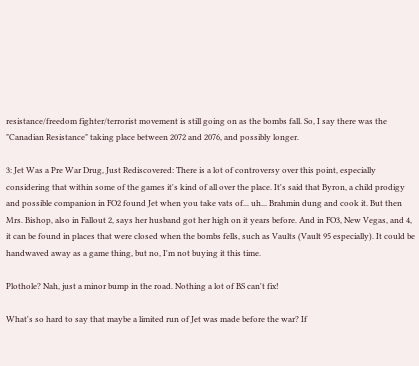resistance/freedom fighter/terrorist movement is still going on as the bombs fall. So, I say there was the "Canadian Resistance" taking place between 2072 and 2076, and possibly longer.

3: Jet Was a Pre War Drug, Just Rediscovered: There is a lot of controversy over this point, especially considering that within some of the games it's kind of all over the place. It's said that Byron, a child prodigy and possible companion in FO2 found Jet when you take vats of... uh... Brahmin dung and cook it. But then Mrs. Bishop, also in Fallout 2, says her husband got her high on it years before. And in FO3, New Vegas, and 4, it can be found in places that were closed when the bombs fells, such as Vaults (Vault 95 especially). It could be handwaved away as a game thing, but no, I'm not buying it this time.

Plothole? Nah, just a minor bump in the road. Nothing a lot of BS can't fix!

What's so hard to say that maybe a limited run of Jet was made before the war? If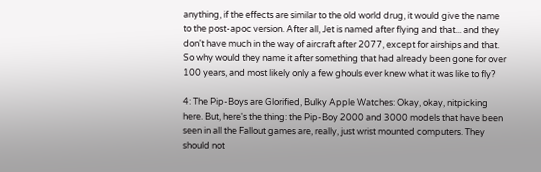anything, if the effects are similar to the old world drug, it would give the name to the post-apoc version. After all, Jet is named after flying and that... and they don't have much in the way of aircraft after 2077, except for airships and that. So why would they name it after something that had already been gone for over 100 years, and most likely only a few ghouls ever knew what it was like to fly?

4: The Pip-Boys are Glorified, Bulky Apple Watches: Okay, okay, nitpicking here. But, here's the thing: the Pip-Boy 2000 and 3000 models that have been seen in all the Fallout games are, really, just wrist mounted computers. They should not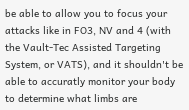be able to allow you to focus your attacks like in FO3, NV and 4 (with the Vault-Tec Assisted Targeting System, or VATS), and it shouldn't be able to accuratly monitor your body to determine what limbs are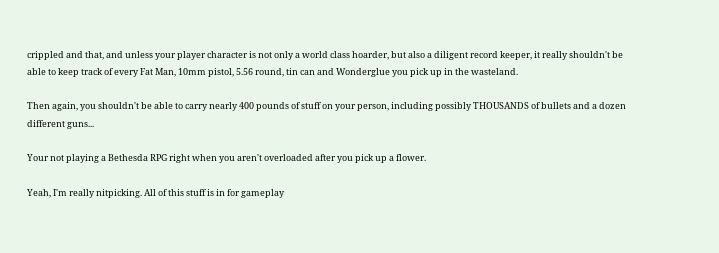crippled and that, and unless your player character is not only a world class hoarder, but also a diligent record keeper, it really shouldn't be able to keep track of every Fat Man, 10mm pistol, 5.56 round, tin can and Wonderglue you pick up in the wasteland.

Then again, you shouldn't be able to carry nearly 400 pounds of stuff on your person, including possibly THOUSANDS of bullets and a dozen different guns...

Your not playing a Bethesda RPG right when you aren't overloaded after you pick up a flower.

Yeah, I'm really nitpicking. All of this stuff is in for gameplay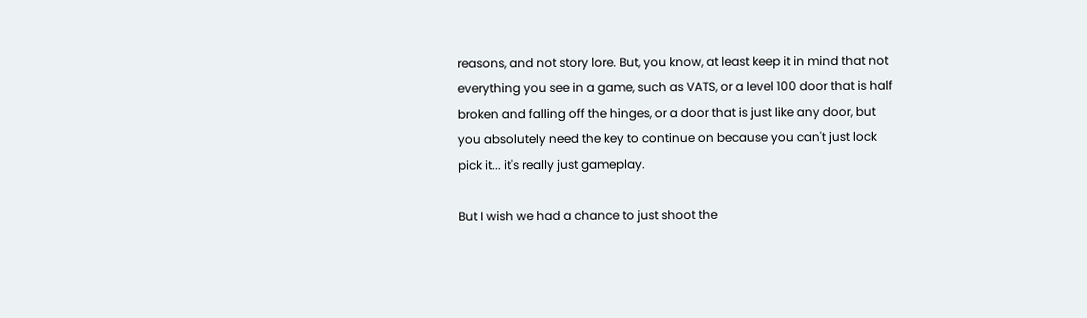reasons, and not story lore. But, you know, at least keep it in mind that not everything you see in a game, such as VATS, or a level 100 door that is half broken and falling off the hinges, or a door that is just like any door, but you absolutely need the key to continue on because you can't just lock pick it... it's really just gameplay.

But I wish we had a chance to just shoot the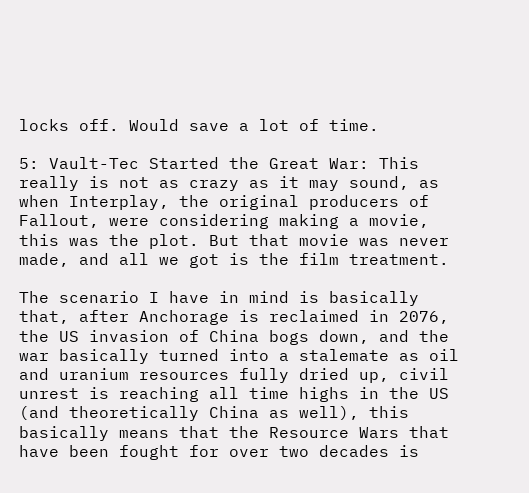locks off. Would save a lot of time.

5: Vault-Tec Started the Great War: This really is not as crazy as it may sound, as when Interplay, the original producers of Fallout, were considering making a movie, this was the plot. But that movie was never made, and all we got is the film treatment.

The scenario I have in mind is basically that, after Anchorage is reclaimed in 2076, the US invasion of China bogs down, and the war basically turned into a stalemate as oil and uranium resources fully dried up, civil unrest is reaching all time highs in the US (and theoretically China as well), this basically means that the Resource Wars that have been fought for over two decades is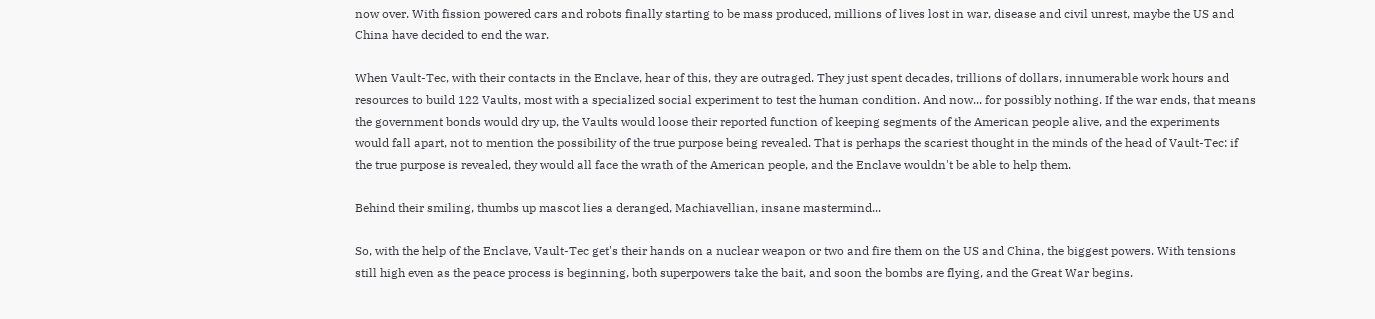now over. With fission powered cars and robots finally starting to be mass produced, millions of lives lost in war, disease and civil unrest, maybe the US and China have decided to end the war.

When Vault-Tec, with their contacts in the Enclave, hear of this, they are outraged. They just spent decades, trillions of dollars, innumerable work hours and resources to build 122 Vaults, most with a specialized social experiment to test the human condition. And now... for possibly nothing. If the war ends, that means the government bonds would dry up, the Vaults would loose their reported function of keeping segments of the American people alive, and the experiments would fall apart, not to mention the possibility of the true purpose being revealed. That is perhaps the scariest thought in the minds of the head of Vault-Tec: if the true purpose is revealed, they would all face the wrath of the American people, and the Enclave wouldn't be able to help them.

Behind their smiling, thumbs up mascot lies a deranged, Machiavellian, insane mastermind...

So, with the help of the Enclave, Vault-Tec get's their hands on a nuclear weapon or two and fire them on the US and China, the biggest powers. With tensions still high even as the peace process is beginning, both superpowers take the bait, and soon the bombs are flying, and the Great War begins.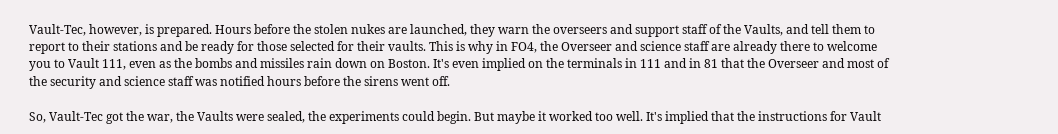Vault-Tec, however, is prepared. Hours before the stolen nukes are launched, they warn the overseers and support staff of the Vaults, and tell them to report to their stations and be ready for those selected for their vaults. This is why in FO4, the Overseer and science staff are already there to welcome you to Vault 111, even as the bombs and missiles rain down on Boston. It's even implied on the terminals in 111 and in 81 that the Overseer and most of the security and science staff was notified hours before the sirens went off.

So, Vault-Tec got the war, the Vaults were sealed, the experiments could begin. But maybe it worked too well. It's implied that the instructions for Vault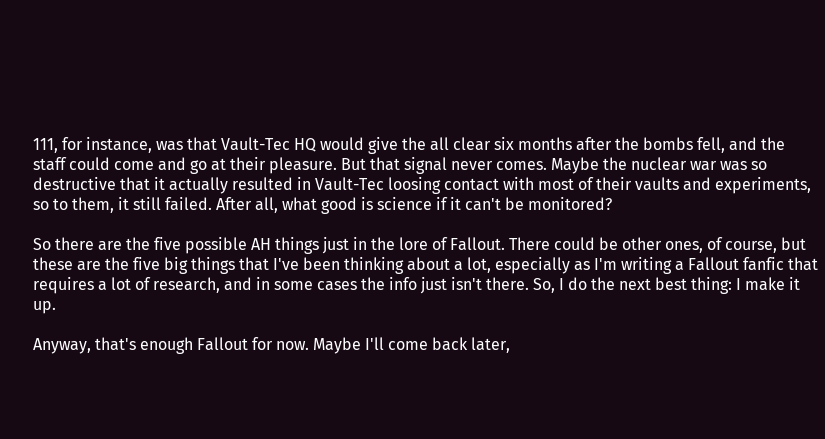111, for instance, was that Vault-Tec HQ would give the all clear six months after the bombs fell, and the staff could come and go at their pleasure. But that signal never comes. Maybe the nuclear war was so destructive that it actually resulted in Vault-Tec loosing contact with most of their vaults and experiments, so to them, it still failed. After all, what good is science if it can't be monitored?

So there are the five possible AH things just in the lore of Fallout. There could be other ones, of course, but these are the five big things that I've been thinking about a lot, especially as I'm writing a Fallout fanfic that requires a lot of research, and in some cases the info just isn't there. So, I do the next best thing: I make it up.

Anyway, that's enough Fallout for now. Maybe I'll come back later,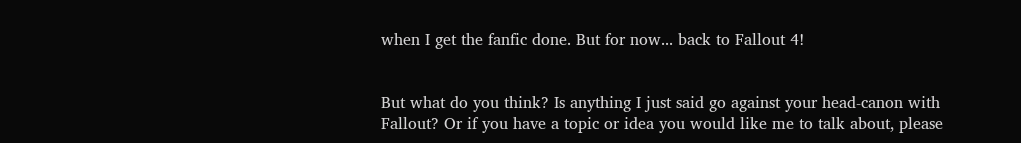when I get the fanfic done. But for now... back to Fallout 4!


But what do you think? Is anything I just said go against your head-canon with Fallout? Or if you have a topic or idea you would like me to talk about, please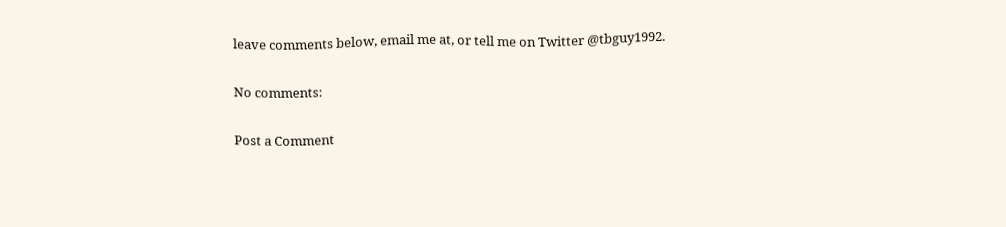leave comments below, email me at, or tell me on Twitter @tbguy1992.

No comments:

Post a Comment